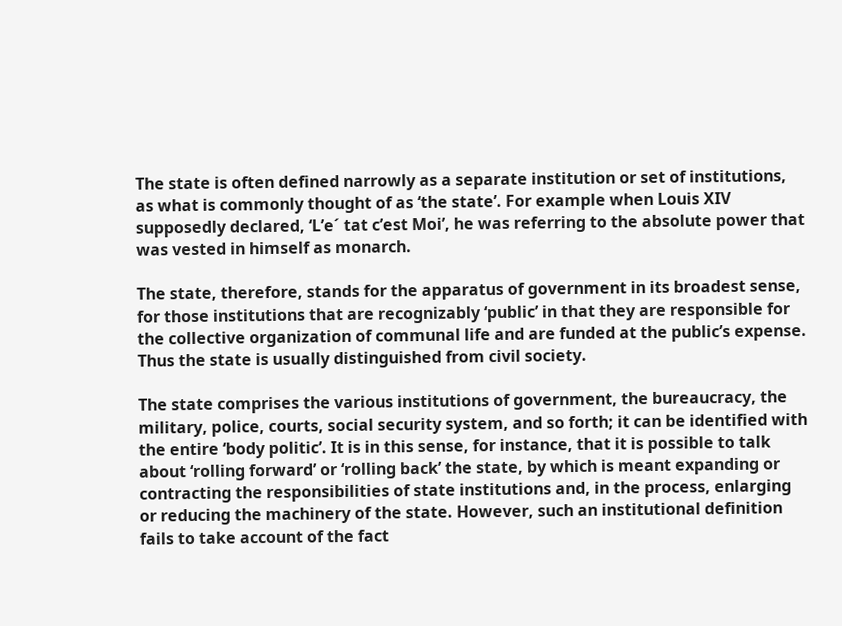The state is often defined narrowly as a separate institution or set of institutions, as what is commonly thought of as ‘the state’. For example when Louis XIV supposedly declared, ‘L’e´ tat c’est Moi’, he was referring to the absolute power that was vested in himself as monarch.

The state, therefore, stands for the apparatus of government in its broadest sense, for those institutions that are recognizably ‘public’ in that they are responsible for the collective organization of communal life and are funded at the public’s expense. Thus the state is usually distinguished from civil society.

The state comprises the various institutions of government, the bureaucracy, the military, police, courts, social security system, and so forth; it can be identified with the entire ‘body politic’. It is in this sense, for instance, that it is possible to talk about ‘rolling forward’ or ‘rolling back’ the state, by which is meant expanding or contracting the responsibilities of state institutions and, in the process, enlarging or reducing the machinery of the state. However, such an institutional definition fails to take account of the fact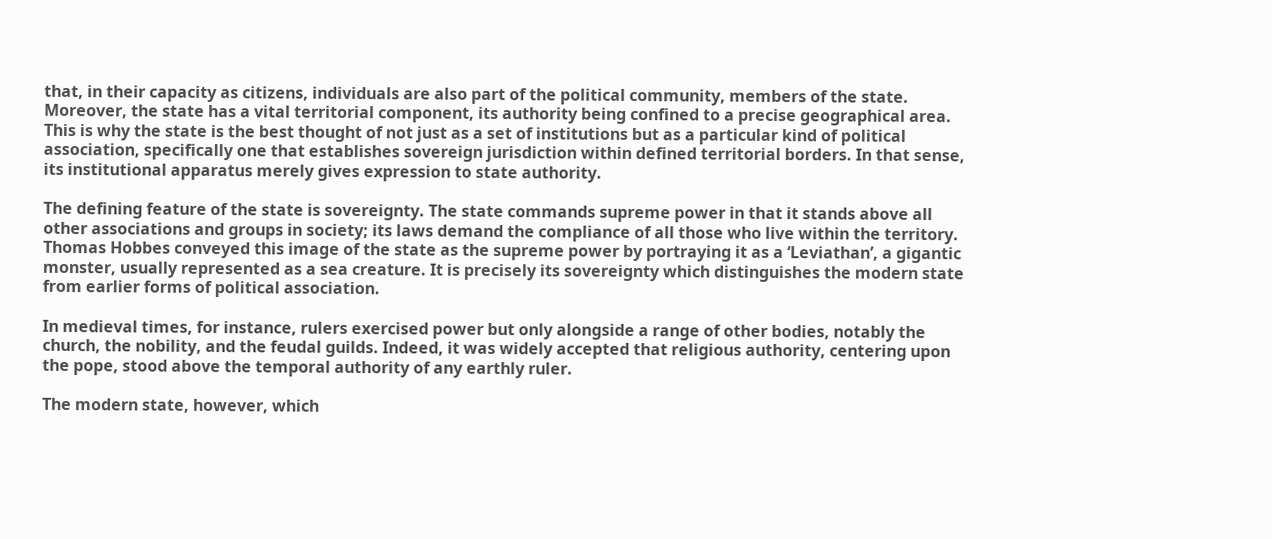that, in their capacity as citizens, individuals are also part of the political community, members of the state. Moreover, the state has a vital territorial component, its authority being confined to a precise geographical area. This is why the state is the best thought of not just as a set of institutions but as a particular kind of political association, specifically one that establishes sovereign jurisdiction within defined territorial borders. In that sense, its institutional apparatus merely gives expression to state authority.

The defining feature of the state is sovereignty. The state commands supreme power in that it stands above all other associations and groups in society; its laws demand the compliance of all those who live within the territory. Thomas Hobbes conveyed this image of the state as the supreme power by portraying it as a ‘Leviathan’, a gigantic monster, usually represented as a sea creature. It is precisely its sovereignty which distinguishes the modern state from earlier forms of political association.

In medieval times, for instance, rulers exercised power but only alongside a range of other bodies, notably the church, the nobility, and the feudal guilds. Indeed, it was widely accepted that religious authority, centering upon the pope, stood above the temporal authority of any earthly ruler.

The modern state, however, which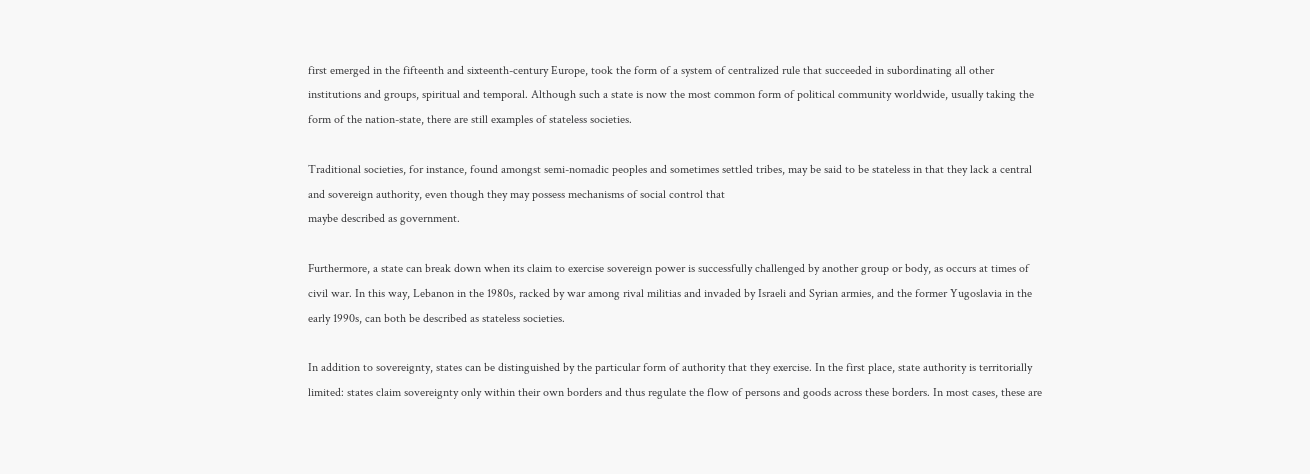first emerged in the fifteenth and sixteenth-century Europe, took the form of a system of centralized rule that succeeded in subordinating all other institutions and groups, spiritual and temporal. Although such a state is now the most common form of political community worldwide, usually taking the form of the nation-state, there are still examples of stateless societies.

Traditional societies, for instance, found amongst semi-nomadic peoples and sometimes settled tribes, may be said to be stateless in that they lack a central and sovereign authority, even though they may possess mechanisms of social control that
maybe described as government.

Furthermore, a state can break down when its claim to exercise sovereign power is successfully challenged by another group or body, as occurs at times of civil war. In this way, Lebanon in the 1980s, racked by war among rival militias and invaded by Israeli and Syrian armies, and the former Yugoslavia in the early 1990s, can both be described as stateless societies.

In addition to sovereignty, states can be distinguished by the particular form of authority that they exercise. In the first place, state authority is territorially limited: states claim sovereignty only within their own borders and thus regulate the flow of persons and goods across these borders. In most cases, these are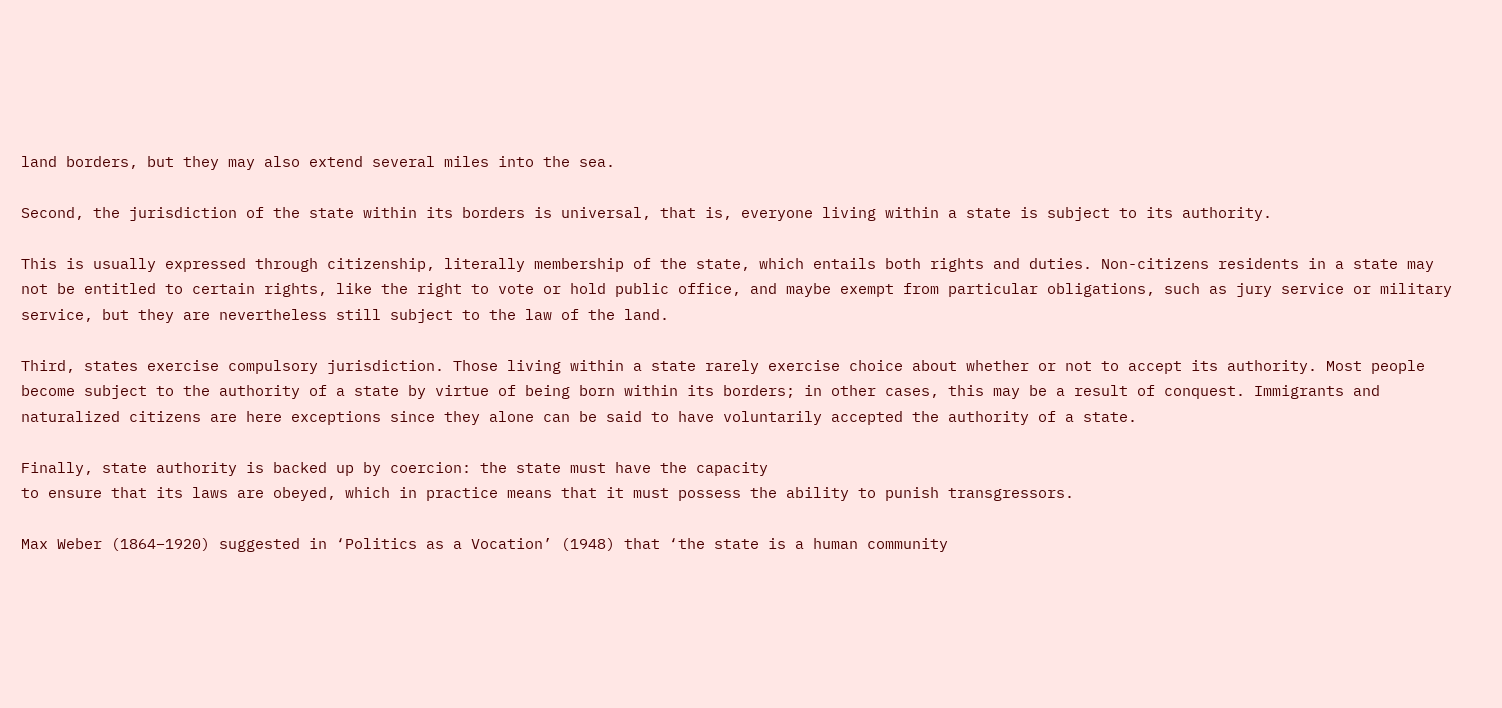land borders, but they may also extend several miles into the sea.

Second, the jurisdiction of the state within its borders is universal, that is, everyone living within a state is subject to its authority.

This is usually expressed through citizenship, literally membership of the state, which entails both rights and duties. Non-citizens residents in a state may not be entitled to certain rights, like the right to vote or hold public office, and maybe exempt from particular obligations, such as jury service or military service, but they are nevertheless still subject to the law of the land.

Third, states exercise compulsory jurisdiction. Those living within a state rarely exercise choice about whether or not to accept its authority. Most people become subject to the authority of a state by virtue of being born within its borders; in other cases, this may be a result of conquest. Immigrants and naturalized citizens are here exceptions since they alone can be said to have voluntarily accepted the authority of a state.

Finally, state authority is backed up by coercion: the state must have the capacity
to ensure that its laws are obeyed, which in practice means that it must possess the ability to punish transgressors.

Max Weber (1864–1920) suggested in ‘Politics as a Vocation’ (1948) that ‘the state is a human community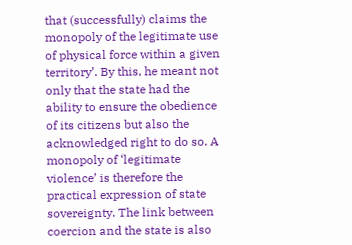that (successfully) claims the monopoly of the legitimate use of physical force within a given territory’. By this, he meant not only that the state had the ability to ensure the obedience of its citizens but also the acknowledged right to do so. A monopoly of ‘legitimate violence’ is therefore the practical expression of state sovereignty. The link between coercion and the state is also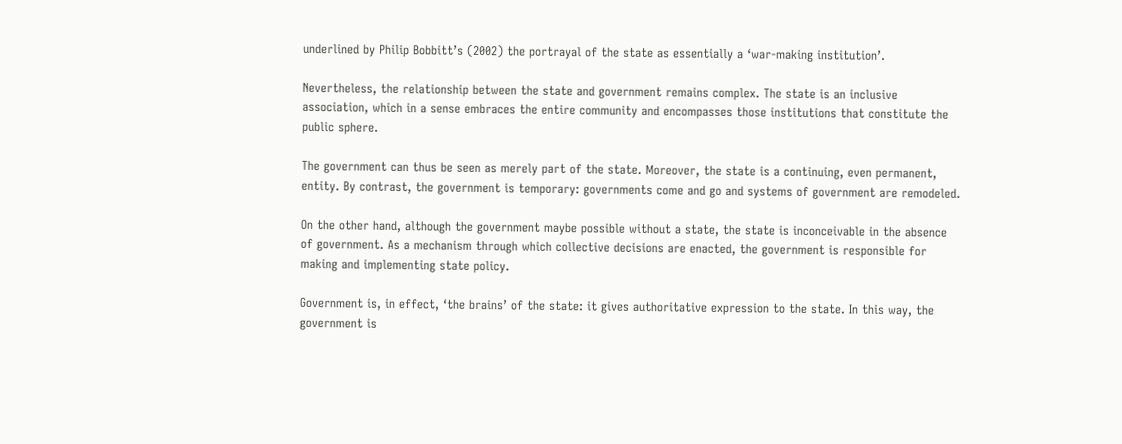underlined by Philip Bobbitt’s (2002) the portrayal of the state as essentially a ‘war-making institution’.

Nevertheless, the relationship between the state and government remains complex. The state is an inclusive association, which in a sense embraces the entire community and encompasses those institutions that constitute the public sphere.

The government can thus be seen as merely part of the state. Moreover, the state is a continuing, even permanent, entity. By contrast, the government is temporary: governments come and go and systems of government are remodeled.

On the other hand, although the government maybe possible without a state, the state is inconceivable in the absence of government. As a mechanism through which collective decisions are enacted, the government is responsible for making and implementing state policy.

Government is, in effect, ‘the brains’ of the state: it gives authoritative expression to the state. In this way, the government is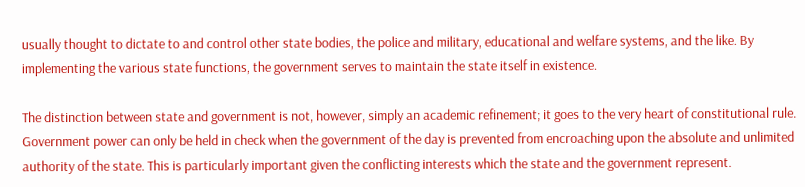usually thought to dictate to and control other state bodies, the police and military, educational and welfare systems, and the like. By implementing the various state functions, the government serves to maintain the state itself in existence.

The distinction between state and government is not, however, simply an academic refinement; it goes to the very heart of constitutional rule. Government power can only be held in check when the government of the day is prevented from encroaching upon the absolute and unlimited authority of the state. This is particularly important given the conflicting interests which the state and the government represent.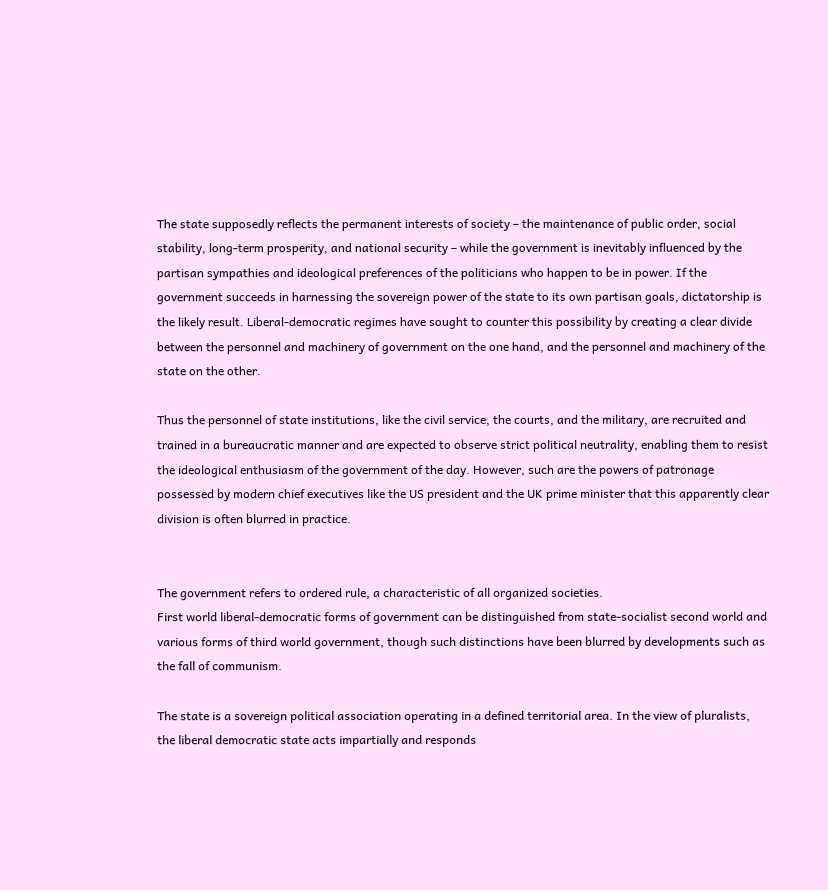The state supposedly reflects the permanent interests of society – the maintenance of public order, social stability, long-term prosperity, and national security – while the government is inevitably influenced by the partisan sympathies and ideological preferences of the politicians who happen to be in power. If the government succeeds in harnessing the sovereign power of the state to its own partisan goals, dictatorship is the likely result. Liberal-democratic regimes have sought to counter this possibility by creating a clear divide between the personnel and machinery of government on the one hand, and the personnel and machinery of the state on the other.

Thus the personnel of state institutions, like the civil service, the courts, and the military, are recruited and trained in a bureaucratic manner and are expected to observe strict political neutrality, enabling them to resist the ideological enthusiasm of the government of the day. However, such are the powers of patronage possessed by modern chief executives like the US president and the UK prime minister that this apparently clear division is often blurred in practice.


The government refers to ordered rule, a characteristic of all organized societies.
First world liberal-democratic forms of government can be distinguished from state-socialist second world and various forms of third world government, though such distinctions have been blurred by developments such as the fall of communism.

The state is a sovereign political association operating in a defined territorial area. In the view of pluralists, the liberal democratic state acts impartially and responds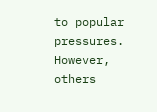to popular pressures. However, others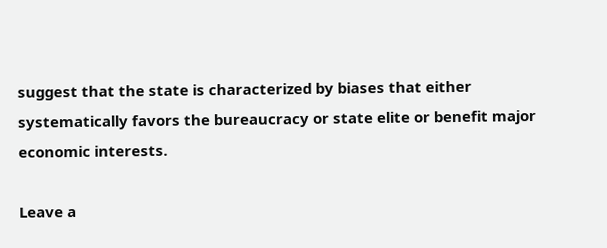suggest that the state is characterized by biases that either systematically favors the bureaucracy or state elite or benefit major economic interests.

Leave a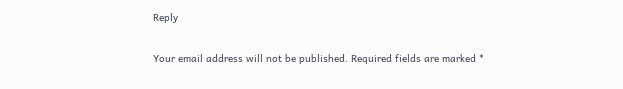Reply

Your email address will not be published. Required fields are marked *